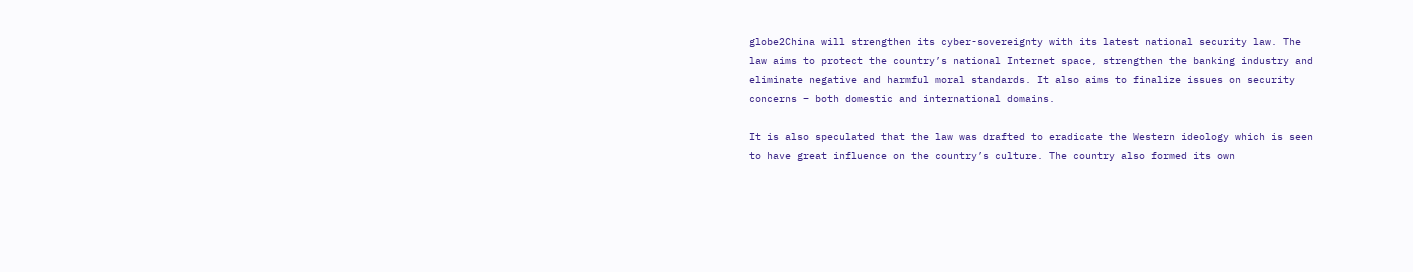globe2China will strengthen its cyber-sovereignty with its latest national security law. The law aims to protect the country’s national Internet space, strengthen the banking industry and eliminate negative and harmful moral standards. It also aims to finalize issues on security concerns – both domestic and international domains.

It is also speculated that the law was drafted to eradicate the Western ideology which is seen to have great influence on the country’s culture. The country also formed its own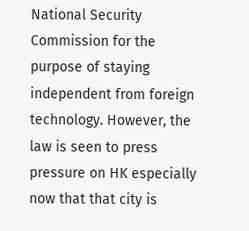National Security Commission for the purpose of staying independent from foreign technology. However, the law is seen to press pressure on HK especially now that that city is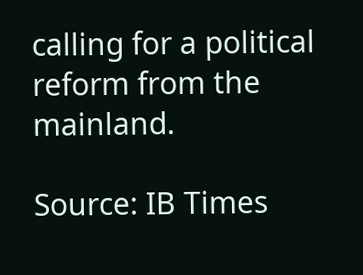calling for a political reform from the mainland.

Source: IB Times